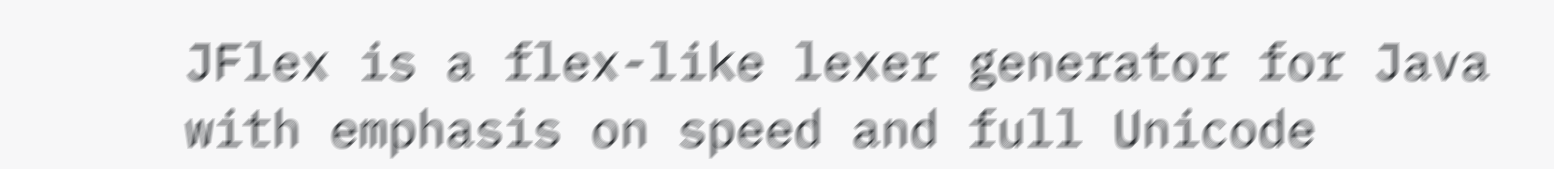JFlex is a flex-like lexer generator for Java with emphasis on speed and full Unicode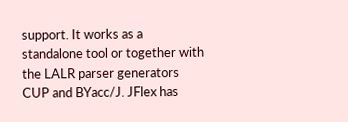support. It works as a standalone tool or together with the LALR parser generators CUP and BYacc/J. JFlex has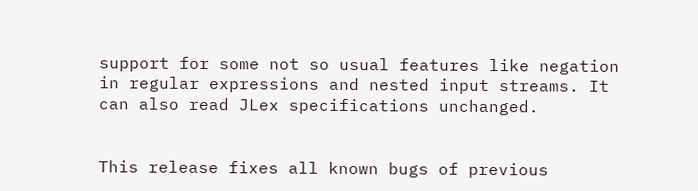support for some not so usual features like negation in regular expressions and nested input streams. It can also read JLex specifications unchanged.


This release fixes all known bugs of previous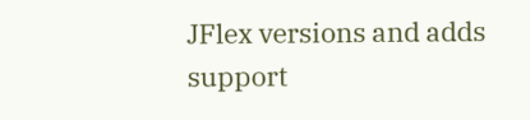JFlex versions and adds support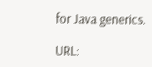for Java generics.

URL: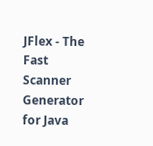JFlex - The Fast Scanner Generator for Java